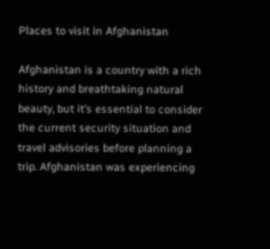Places to visit in Afghanistan

Afghanistan is a country with a rich history and breathtaking natural beauty, but it’s essential to consider the current security situation and travel advisories before planning a trip. Afghanistan was experiencing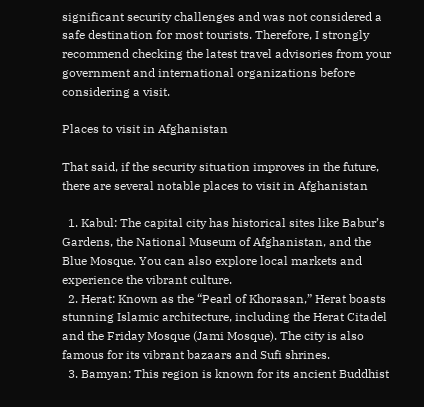significant security challenges and was not considered a safe destination for most tourists. Therefore, I strongly recommend checking the latest travel advisories from your government and international organizations before considering a visit.

Places to visit in Afghanistan

That said, if the security situation improves in the future, there are several notable places to visit in Afghanistan

  1. Kabul: The capital city has historical sites like Babur’s Gardens, the National Museum of Afghanistan, and the Blue Mosque. You can also explore local markets and experience the vibrant culture.
  2. Herat: Known as the “Pearl of Khorasan,” Herat boasts stunning Islamic architecture, including the Herat Citadel and the Friday Mosque (Jami Mosque). The city is also famous for its vibrant bazaars and Sufi shrines.
  3. Bamyan: This region is known for its ancient Buddhist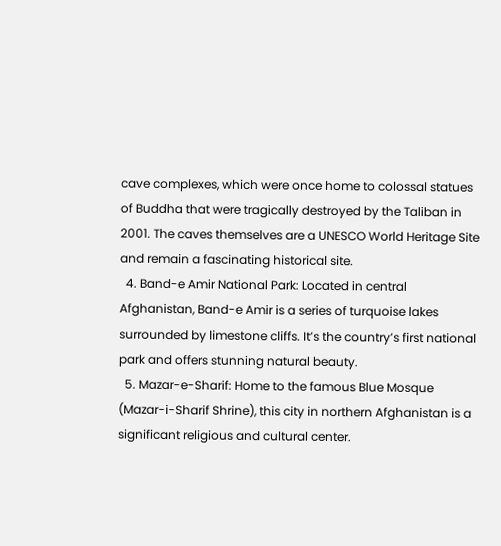cave complexes, which were once home to colossal statues of Buddha that were tragically destroyed by the Taliban in 2001. The caves themselves are a UNESCO World Heritage Site and remain a fascinating historical site.
  4. Band-e Amir National Park: Located in central Afghanistan, Band-e Amir is a series of turquoise lakes surrounded by limestone cliffs. It’s the country’s first national park and offers stunning natural beauty.
  5. Mazar-e-Sharif: Home to the famous Blue Mosque (Mazar-i-Sharif Shrine), this city in northern Afghanistan is a significant religious and cultural center.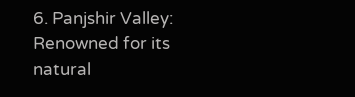6. Panjshir Valley: Renowned for its natural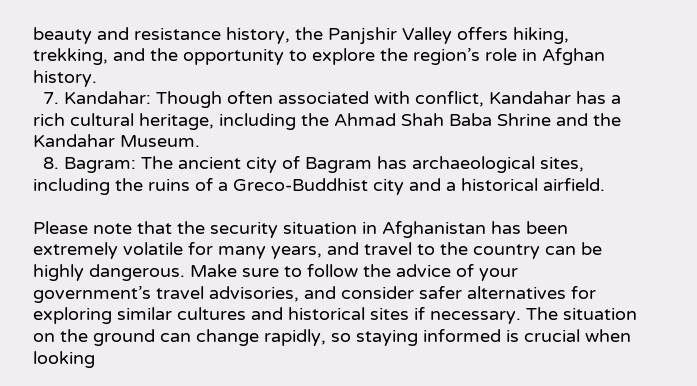beauty and resistance history, the Panjshir Valley offers hiking, trekking, and the opportunity to explore the region’s role in Afghan history.
  7. Kandahar: Though often associated with conflict, Kandahar has a rich cultural heritage, including the Ahmad Shah Baba Shrine and the Kandahar Museum.
  8. Bagram: The ancient city of Bagram has archaeological sites, including the ruins of a Greco-Buddhist city and a historical airfield.

Please note that the security situation in Afghanistan has been extremely volatile for many years, and travel to the country can be highly dangerous. Make sure to follow the advice of your government’s travel advisories, and consider safer alternatives for exploring similar cultures and historical sites if necessary. The situation on the ground can change rapidly, so staying informed is crucial when looking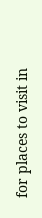for places to visit in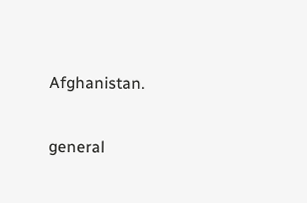Afghanistan.

general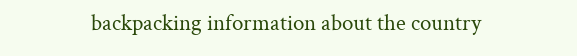backpacking information about the country